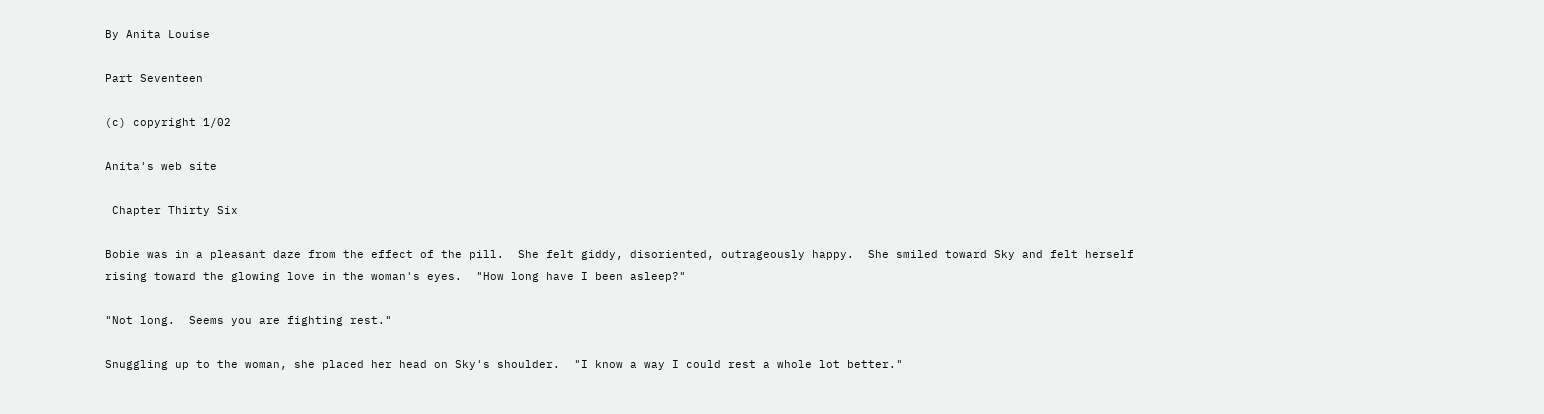By Anita Louise

Part Seventeen

(c) copyright 1/02

Anita's web site

 Chapter Thirty Six

Bobie was in a pleasant daze from the effect of the pill.  She felt giddy, disoriented, outrageously happy.  She smiled toward Sky and felt herself rising toward the glowing love in the woman's eyes.  "How long have I been asleep?"

"Not long.  Seems you are fighting rest."

Snuggling up to the woman, she placed her head on Sky's shoulder.  "I know a way I could rest a whole lot better."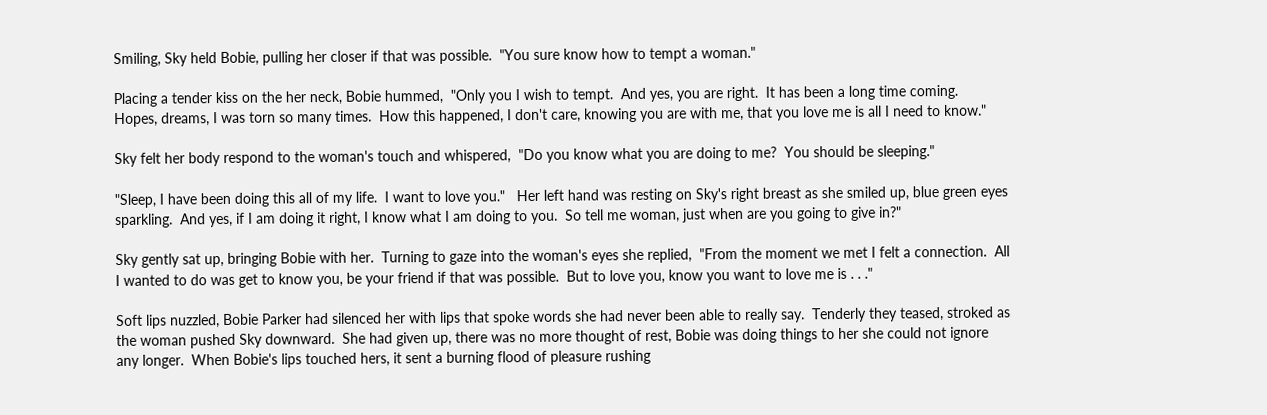Smiling, Sky held Bobie, pulling her closer if that was possible.  "You sure know how to tempt a woman."

Placing a tender kiss on the her neck, Bobie hummed,  "Only you I wish to tempt.  And yes, you are right.  It has been a long time coming.  Hopes, dreams, I was torn so many times.  How this happened, I don't care, knowing you are with me, that you love me is all I need to know."

Sky felt her body respond to the woman's touch and whispered,  "Do you know what you are doing to me?  You should be sleeping."

"Sleep, I have been doing this all of my life.  I want to love you."   Her left hand was resting on Sky's right breast as she smiled up, blue green eyes sparkling.  And yes, if I am doing it right, I know what I am doing to you.  So tell me woman, just when are you going to give in?"

Sky gently sat up, bringing Bobie with her.  Turning to gaze into the woman's eyes she replied,  "From the moment we met I felt a connection.  All I wanted to do was get to know you, be your friend if that was possible.  But to love you, know you want to love me is . . ."

Soft lips nuzzled, Bobie Parker had silenced her with lips that spoke words she had never been able to really say.  Tenderly they teased, stroked as the woman pushed Sky downward.  She had given up, there was no more thought of rest, Bobie was doing things to her she could not ignore any longer.  When Bobie's lips touched hers, it sent a burning flood of pleasure rushing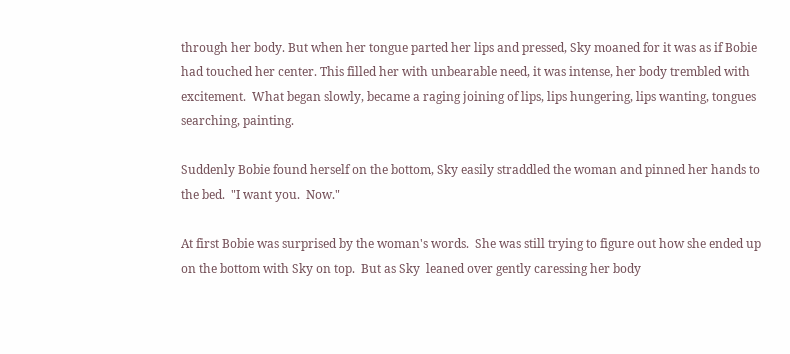through her body. But when her tongue parted her lips and pressed, Sky moaned for it was as if Bobie had touched her center. This filled her with unbearable need, it was intense, her body trembled with excitement.  What began slowly, became a raging joining of lips, lips hungering, lips wanting, tongues searching, painting.

Suddenly Bobie found herself on the bottom, Sky easily straddled the woman and pinned her hands to the bed.  "I want you.  Now."

At first Bobie was surprised by the woman's words.  She was still trying to figure out how she ended up on the bottom with Sky on top.  But as Sky  leaned over gently caressing her body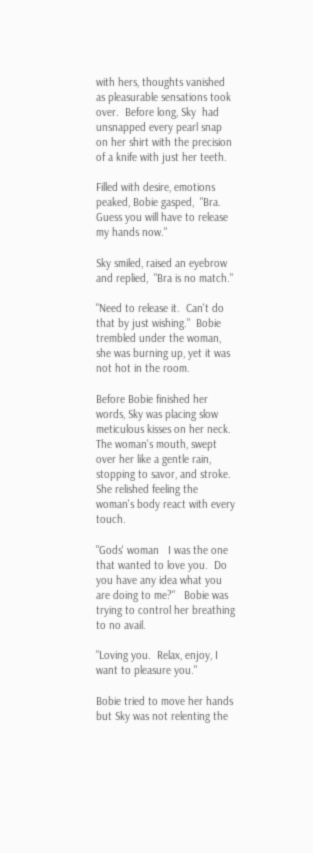with hers, thoughts vanished as pleasurable sensations took over.  Before long, Sky  had unsnapped every pearl snap on her shirt with the precision of a knife with just her teeth.

Filled with desire, emotions peaked, Bobie gasped,  "Bra.  Guess you will have to release my hands now."

Sky smiled, raised an eyebrow and replied,  "Bra is no match."

"Need to release it.  Can't do that by just wishing."  Bobie trembled under the woman, she was burning up, yet it was not hot in the room.

Before Bobie finished her words, Sky was placing slow meticulous kisses on her neck.  The woman's mouth, swept over her like a gentle rain, stopping to savor, and stroke.  She relished feeling the woman's body react with every touch.

"Gods' woman   I was the one that wanted to love you.  Do you have any idea what you are doing to me?"   Bobie was trying to control her breathing to no avail.

"Loving you.  Relax, enjoy, I want to pleasure you."

Bobie tried to move her hands but Sky was not relenting the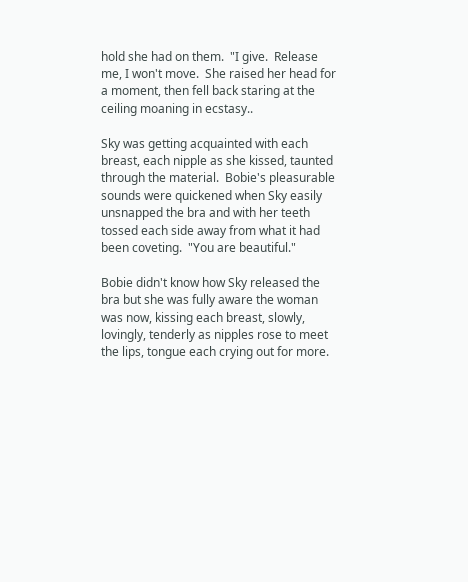hold she had on them.  "I give.  Release me, I won't move.  She raised her head for a moment, then fell back staring at the ceiling moaning in ecstasy..

Sky was getting acquainted with each breast, each nipple as she kissed, taunted through the material.  Bobie's pleasurable sounds were quickened when Sky easily unsnapped the bra and with her teeth tossed each side away from what it had been coveting.  "You are beautiful."

Bobie didn't know how Sky released the bra but she was fully aware the woman was now, kissing each breast, slowly, lovingly, tenderly as nipples rose to meet the lips, tongue each crying out for more.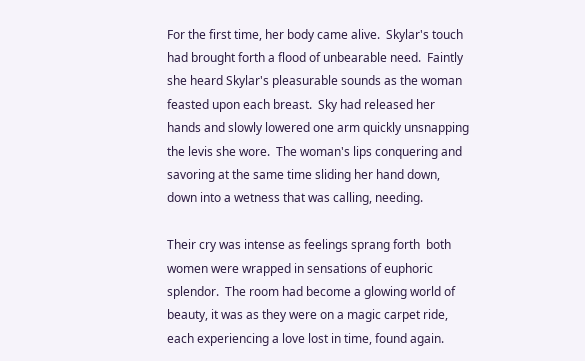For the first time, her body came alive.  Skylar's touch had brought forth a flood of unbearable need.  Faintly she heard Skylar's pleasurable sounds as the woman feasted upon each breast.  Sky had released her hands and slowly lowered one arm quickly unsnapping the levis she wore.  The woman's lips conquering and savoring at the same time sliding her hand down, down into a wetness that was calling, needing.

Their cry was intense as feelings sprang forth  both women were wrapped in sensations of euphoric splendor.  The room had become a glowing world of beauty, it was as they were on a magic carpet ride, each experiencing a love lost in time, found again.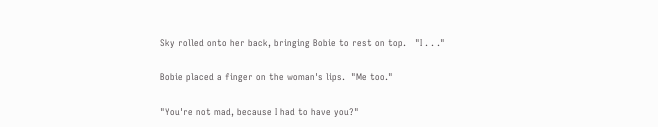Sky rolled onto her back, bringing Bobie to rest on top.   "I . . ."

Bobie placed a finger on the woman's lips.  "Me too."

"You're not mad, because I had to have you?"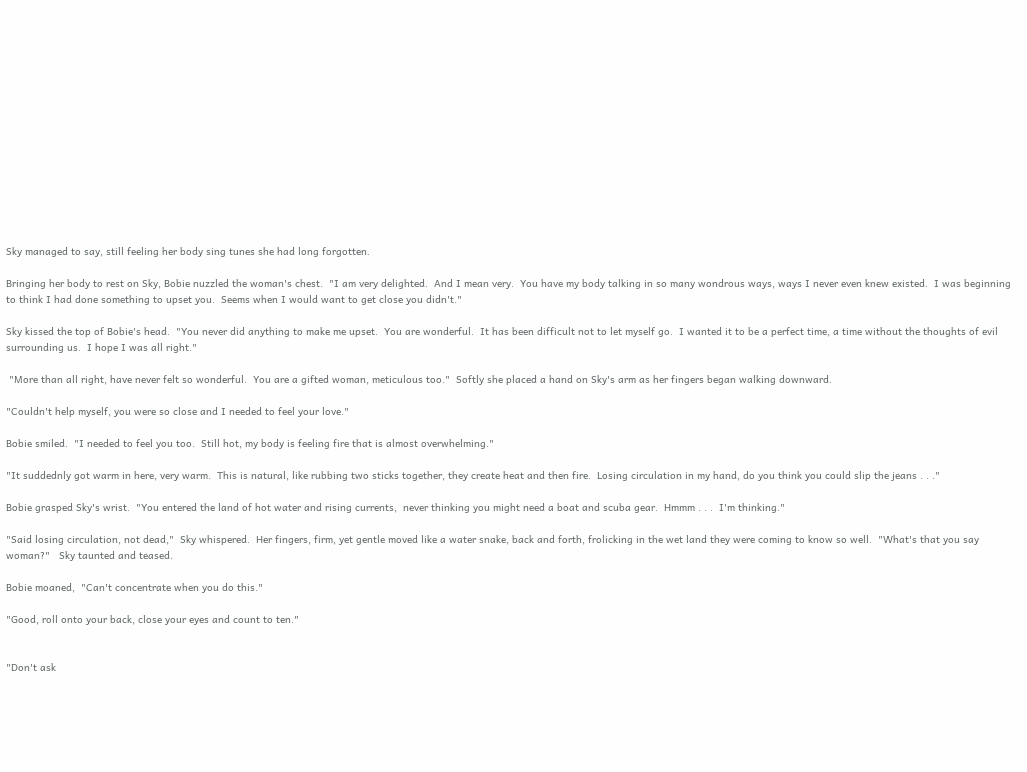Sky managed to say, still feeling her body sing tunes she had long forgotten.

Bringing her body to rest on Sky, Bobie nuzzled the woman's chest.  "I am very delighted.  And I mean very.  You have my body talking in so many wondrous ways, ways I never even knew existed.  I was beginning to think I had done something to upset you.  Seems when I would want to get close you didn't."

Sky kissed the top of Bobie's head.  "You never did anything to make me upset.  You are wonderful.  It has been difficult not to let myself go.  I wanted it to be a perfect time, a time without the thoughts of evil surrounding us.  I hope I was all right."

 "More than all right, have never felt so wonderful.  You are a gifted woman, meticulous too."  Softly she placed a hand on Sky's arm as her fingers began walking downward.

"Couldn't help myself, you were so close and I needed to feel your love."

Bobie smiled.  "I needed to feel you too.  Still hot, my body is feeling fire that is almost overwhelming."

"It suddednly got warm in here, very warm.  This is natural, like rubbing two sticks together, they create heat and then fire.  Losing circulation in my hand, do you think you could slip the jeans . . ."

Bobie grasped Sky's wrist.  "You entered the land of hot water and rising currents,  never thinking you might need a boat and scuba gear.  Hmmm . . .  I'm thinking."

"Said losing circulation, not dead,"  Sky whispered.  Her fingers, firm, yet gentle moved like a water snake, back and forth, frolicking in the wet land they were coming to know so well.  "What's that you say woman?"   Sky taunted and teased.

Bobie moaned,  "Can't concentrate when you do this."

"Good, roll onto your back, close your eyes and count to ten."


"Don't ask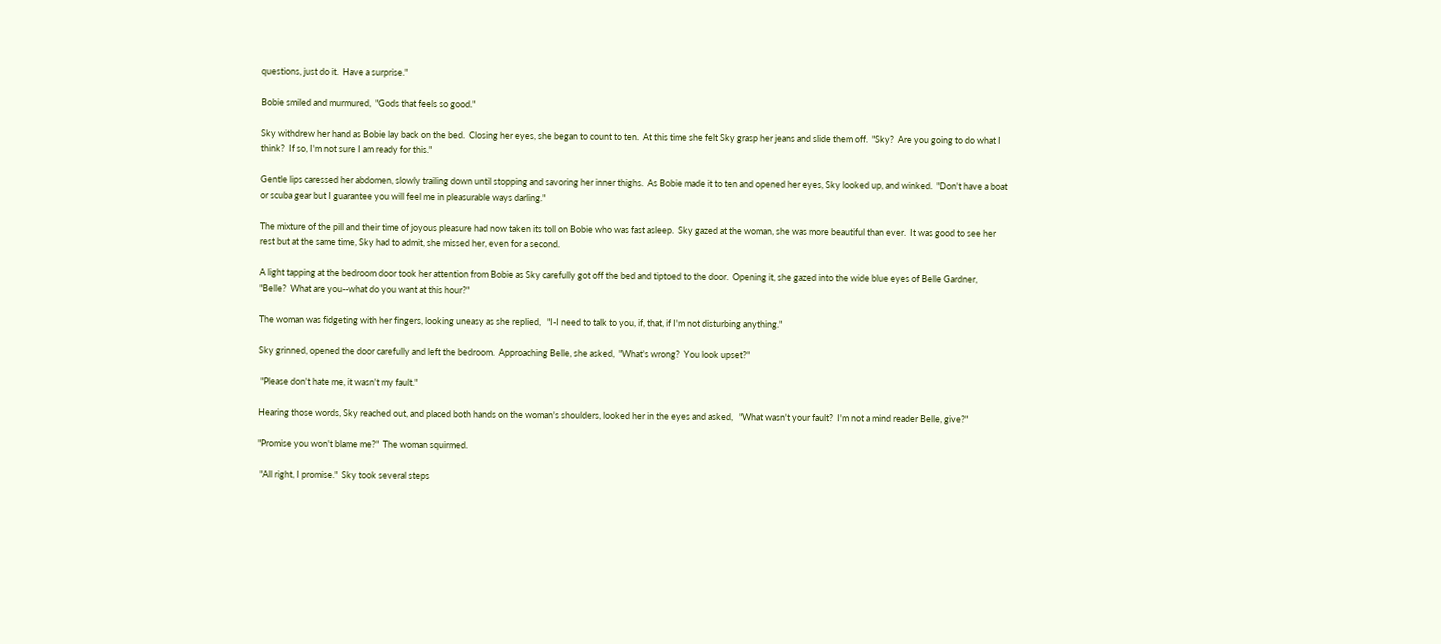questions, just do it.  Have a surprise."

Bobie smiled and murmured,  "Gods that feels so good."

Sky withdrew her hand as Bobie lay back on the bed.  Closing her eyes, she began to count to ten.  At this time she felt Sky grasp her jeans and slide them off.  "Sky?  Are you going to do what I think?  If so, I'm not sure I am ready for this."

Gentle lips caressed her abdomen, slowly trailing down until stopping and savoring her inner thighs.  As Bobie made it to ten and opened her eyes, Sky looked up, and winked.  "Don't have a boat or scuba gear but I guarantee you will feel me in pleasurable ways darling."

The mixture of the pill and their time of joyous pleasure had now taken its toll on Bobie who was fast asleep.  Sky gazed at the woman, she was more beautiful than ever.  It was good to see her rest but at the same time, Sky had to admit, she missed her, even for a second.

A light tapping at the bedroom door took her attention from Bobie as Sky carefully got off the bed and tiptoed to the door.  Opening it, she gazed into the wide blue eyes of Belle Gardner,  "Belle?  What are you--what do you want at this hour?"

The woman was fidgeting with her fingers, looking uneasy as she replied,   "I-I need to talk to you, if, that, if I'm not disturbing anything."

Sky grinned, opened the door carefully and left the bedroom.  Approaching Belle, she asked,  "What's wrong?  You look upset?"

 "Please don't hate me, it wasn't my fault."

Hearing those words, Sky reached out, and placed both hands on the woman's shoulders, looked her in the eyes and asked,   "What wasn't your fault?  I'm not a mind reader Belle, give?"

"Promise you won't blame me?"  The woman squirmed.

 "All right, I promise."  Sky took several steps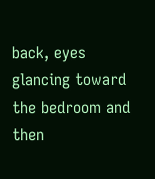back, eyes glancing toward the bedroom and then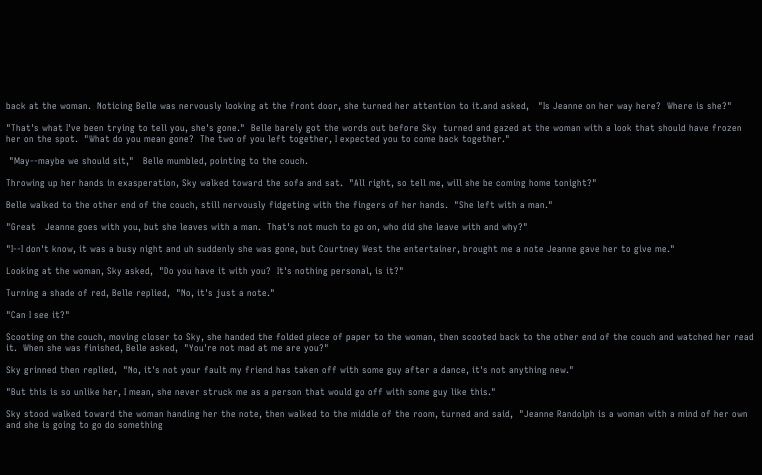back at the woman.  Noticing Belle was nervously looking at the front door, she turned her attention to it.and asked,   "Is Jeanne on her way here?  Where is she?"

"That's what I've been trying to tell you, she's gone."  Belle barely got the words out before Sky  turned and gazed at the woman with a look that should have frozen her on the spot.  "What do you mean gone?  The two of you left together, I expected you to come back together."

 "May--maybe we should sit,"   Belle mumbled, pointing to the couch.

Throwing up her hands in exasperation, Sky walked toward the sofa and sat.  "All right, so tell me, will she be coming home tonight?"

Belle walked to the other end of the couch, still nervously fidgeting with the fingers of her hands.  "She left with a man."

"Great   Jeanne goes with you, but she leaves with a man.  That's not much to go on, who did she leave with and why?"

"I--I don't know, it was a busy night and uh suddenly she was gone, but Courtney West the entertainer, brought me a note Jeanne gave her to give me."

Looking at the woman, Sky asked,  "Do you have it with you?  It's nothing personal, is it?"

Turning a shade of red, Belle replied,  "No, it's just a note."

"Can I see it?"

Scooting on the couch, moving closer to Sky, she handed the folded piece of paper to the woman, then scooted back to the other end of the couch and watched her read it.  When she was finished, Belle asked,  "You're not mad at me are you?"

Sky grinned then replied,  "No, it's not your fault my friend has taken off with some guy after a dance, it's not anything new."

"But this is so unlike her, I mean, she never struck me as a person that would go off with some guy like this."

Sky stood walked toward the woman handing her the note, then walked to the middle of the room, turned and said,  "Jeanne Randolph is a woman with a mind of her own and she is going to go do something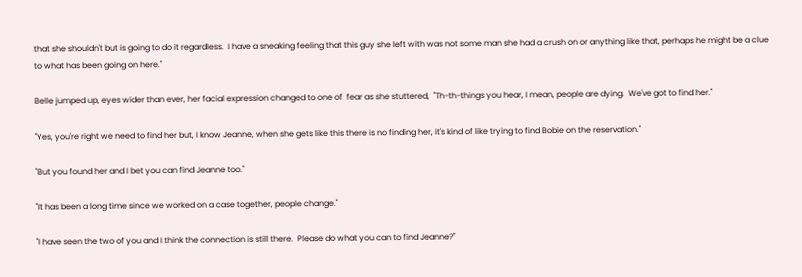that she shouldn't but is going to do it regardless.  I have a sneaking feeling that this guy she left with was not some man she had a crush on or anything like that, perhaps he might be a clue to what has been going on here."

Belle jumped up, eyes wider than ever, her facial expression changed to one of  fear as she stuttered,  "Th-th-things you hear, I mean, people are dying.  We've got to find her."

"Yes, you're right we need to find her but, I know Jeanne, when she gets like this there is no finding her, it's kind of like trying to find Bobie on the reservation."

"But you found her and I bet you can find Jeanne too."

"It has been a long time since we worked on a case together, people change."

"I have seen the two of you and I think the connection is still there.  Please do what you can to find Jeanne?"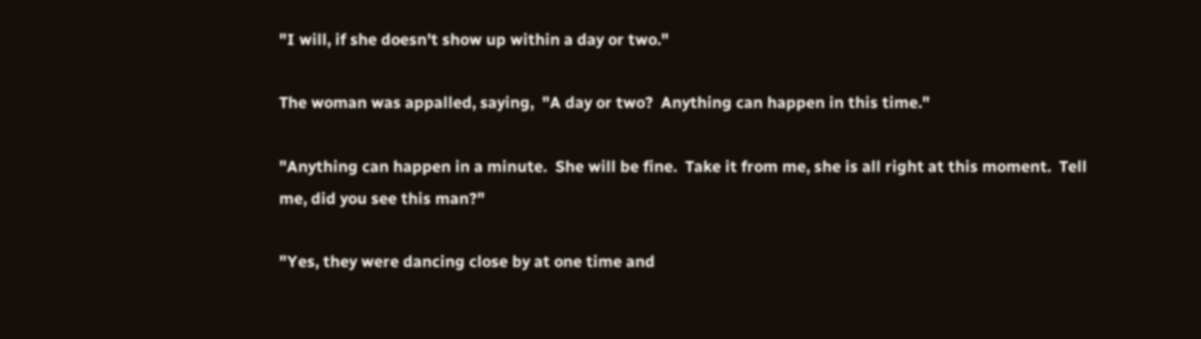"I will, if she doesn't show up within a day or two."

The woman was appalled, saying,  "A day or two?  Anything can happen in this time."

"Anything can happen in a minute.  She will be fine.  Take it from me, she is all right at this moment.  Tell me, did you see this man?"

"Yes, they were dancing close by at one time and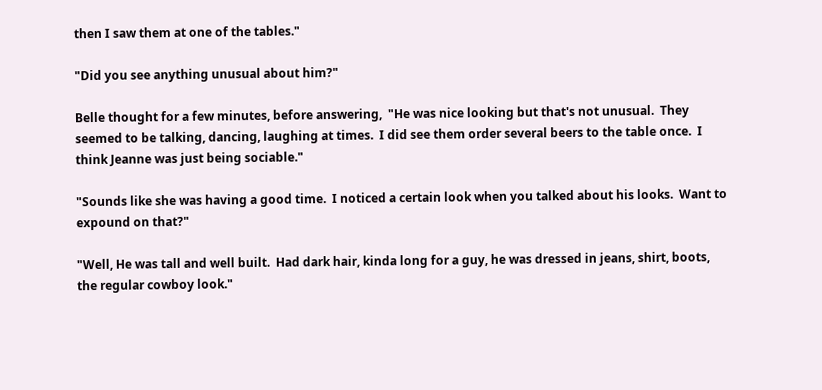then I saw them at one of the tables."

"Did you see anything unusual about him?"

Belle thought for a few minutes, before answering,  "He was nice looking but that's not unusual.  They seemed to be talking, dancing, laughing at times.  I did see them order several beers to the table once.  I think Jeanne was just being sociable."

"Sounds like she was having a good time.  I noticed a certain look when you talked about his looks.  Want to expound on that?"

"Well, He was tall and well built.  Had dark hair, kinda long for a guy, he was dressed in jeans, shirt, boots, the regular cowboy look."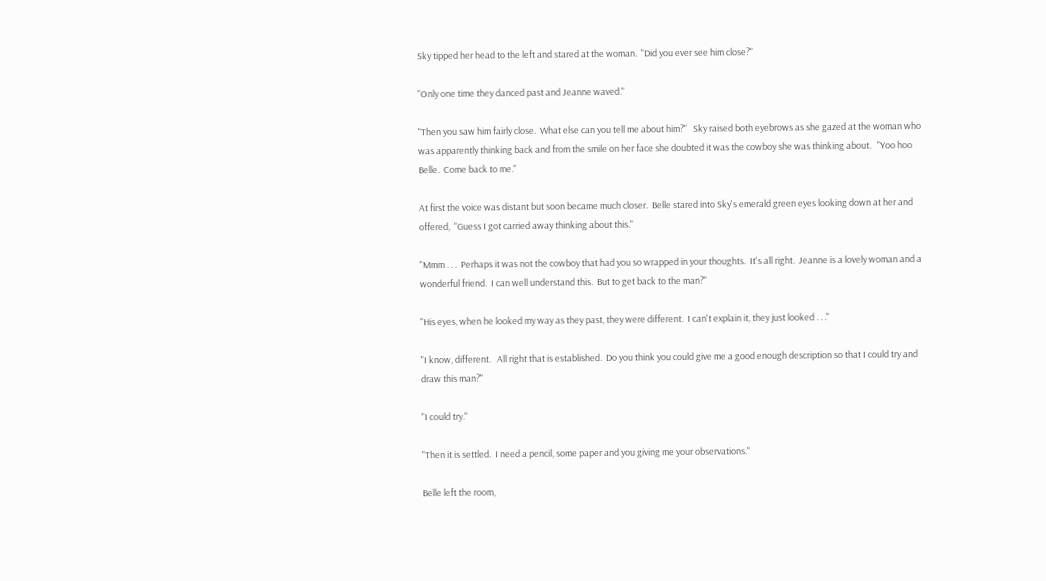Sky tipped her head to the left and stared at the woman.  "Did you ever see him close?"

"Only one time they danced past and Jeanne waved."

"Then you saw him fairly close.  What else can you tell me about him?"   Sky raised both eyebrows as she gazed at the woman who was apparently thinking back and from the smile on her face she doubted it was the cowboy she was thinking about.   "Yoo hoo Belle.  Come back to me."

At first the voice was distant but soon became much closer.  Belle stared into Sky's emerald green eyes looking down at her and offered,  "Guess I got carried away thinking about this."

"Mmm . . .  Perhaps it was not the cowboy that had you so wrapped in your thoughts.  It's all right.  Jeanne is a lovely woman and a wonderful friend.  I can well understand this.  But to get back to the man?"

"His eyes, when he looked my way as they past, they were different.  I can't explain it, they just looked . . ."

"I know, different.   All right that is established.  Do you think you could give me a good enough description so that I could try and draw this man?"

"I could try."

"Then it is settled.  I need a pencil, some paper and you giving me your observations."

Belle left the room,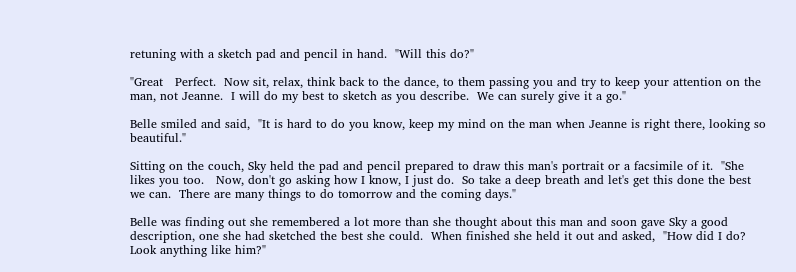retuning with a sketch pad and pencil in hand.  "Will this do?"

"Great   Perfect.  Now sit, relax, think back to the dance, to them passing you and try to keep your attention on the man, not Jeanne.  I will do my best to sketch as you describe.  We can surely give it a go."

Belle smiled and said,  "It is hard to do you know, keep my mind on the man when Jeanne is right there, looking so beautiful."

Sitting on the couch, Sky held the pad and pencil prepared to draw this man's portrait or a facsimile of it.  "She likes you too.   Now, don't go asking how I know, I just do.  So take a deep breath and let's get this done the best we can.  There are many things to do tomorrow and the coming days."

Belle was finding out she remembered a lot more than she thought about this man and soon gave Sky a good description, one she had sketched the best she could.  When finished she held it out and asked,  "How did I do?  Look anything like him?"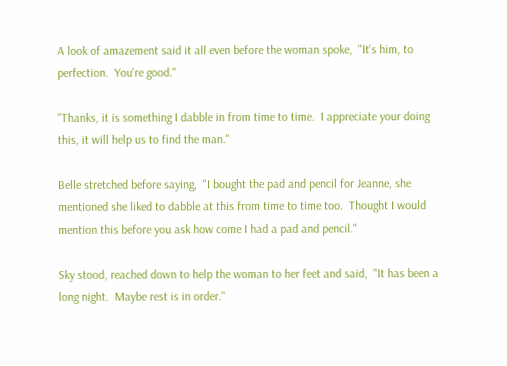A look of amazement said it all even before the woman spoke,  "It's him, to perfection.  You're good."

"Thanks, it is something I dabble in from time to time.  I appreciate your doing this, it will help us to find the man."

Belle stretched before saying,  "I bought the pad and pencil for Jeanne, she mentioned she liked to dabble at this from time to time too.  Thought I would mention this before you ask how come I had a pad and pencil."

Sky stood, reached down to help the woman to her feet and said,  "It has been a long night.  Maybe rest is in order."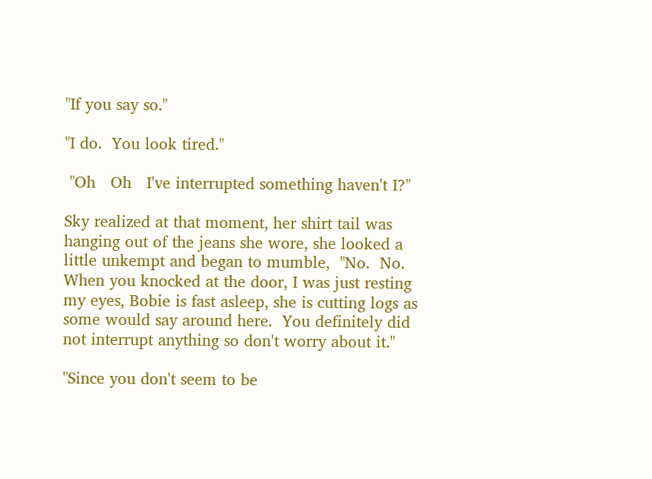"If you say so."

"I do.  You look tired."

 "Oh   Oh   I've interrupted something haven't I?"

Sky realized at that moment, her shirt tail was hanging out of the jeans she wore, she looked a little unkempt and began to mumble,  "No.  No.  When you knocked at the door, I was just resting my eyes, Bobie is fast asleep, she is cutting logs as some would say around here.  You definitely did not interrupt anything so don't worry about it."

"Since you don't seem to be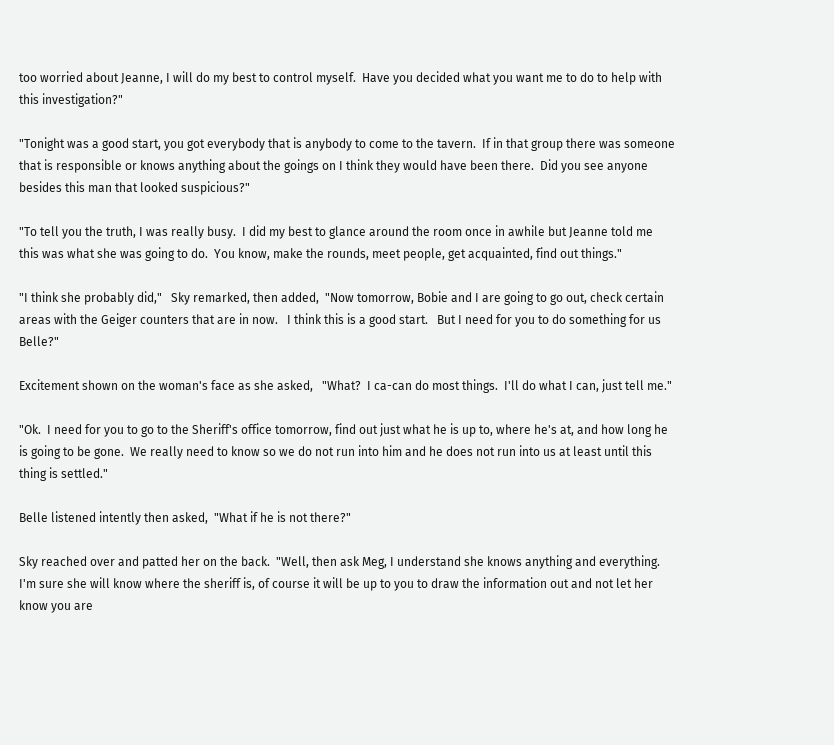too worried about Jeanne, I will do my best to control myself.  Have you decided what you want me to do to help with this investigation?"

"Tonight was a good start, you got everybody that is anybody to come to the tavern.  If in that group there was someone that is responsible or knows anything about the goings on I think they would have been there.  Did you see anyone besides this man that looked suspicious?"

"To tell you the truth, I was really busy.  I did my best to glance around the room once in awhile but Jeanne told me this was what she was going to do.  You know, make the rounds, meet people, get acquainted, find out things."

"I think she probably did,"   Sky remarked, then added,  "Now tomorrow, Bobie and I are going to go out, check certain areas with the Geiger counters that are in now.   I think this is a good start.   But I need for you to do something for us Belle?"

Excitement shown on the woman's face as she asked,   "What?  I ca-can do most things.  I'll do what I can, just tell me."

"Ok.  I need for you to go to the Sheriff's office tomorrow, find out just what he is up to, where he's at, and how long he is going to be gone.  We really need to know so we do not run into him and he does not run into us at least until this thing is settled."

Belle listened intently then asked,  "What if he is not there?"

Sky reached over and patted her on the back.  "Well, then ask Meg, I understand she knows anything and everything.  I'm sure she will know where the sheriff is, of course it will be up to you to draw the information out and not let her know you are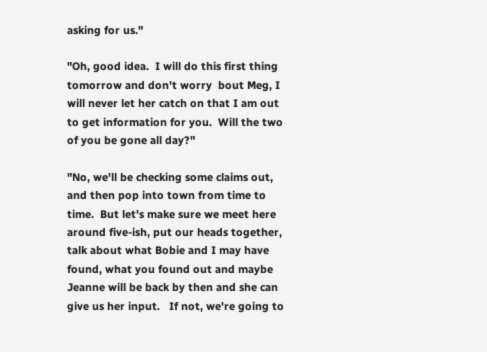asking for us."

"Oh, good idea.  I will do this first thing tomorrow and don't worry  bout Meg, I will never let her catch on that I am out to get information for you.  Will the two of you be gone all day?"

"No, we'll be checking some claims out, and then pop into town from time to time.  But let's make sure we meet here around five-ish, put our heads together, talk about what Bobie and I may have found, what you found out and maybe Jeanne will be back by then and she can give us her input.   If not, we're going to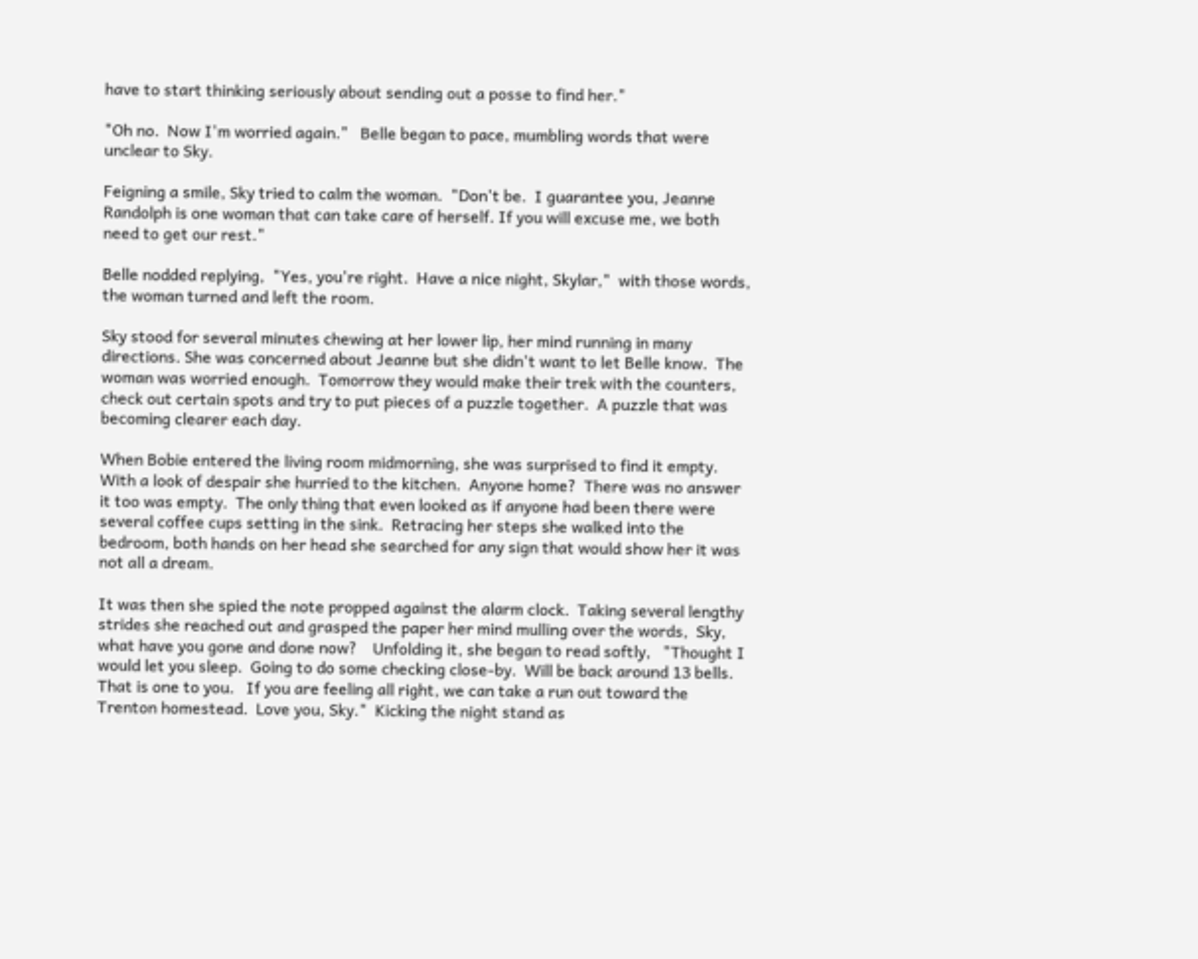have to start thinking seriously about sending out a posse to find her."

"Oh no.  Now I'm worried again."   Belle began to pace, mumbling words that were unclear to Sky.

Feigning a smile, Sky tried to calm the woman.  "Don't be.  I guarantee you, Jeanne Randolph is one woman that can take care of herself. If you will excuse me, we both need to get our rest."

Belle nodded replying,  "Yes, you're right.  Have a nice night, Skylar,"  with those words, the woman turned and left the room.

Sky stood for several minutes chewing at her lower lip, her mind running in many directions. She was concerned about Jeanne but she didn't want to let Belle know.  The woman was worried enough.  Tomorrow they would make their trek with the counters, check out certain spots and try to put pieces of a puzzle together.  A puzzle that was becoming clearer each day.

When Bobie entered the living room midmorning, she was surprised to find it empty.  With a look of despair she hurried to the kitchen.  Anyone home?  There was no answer it too was empty.  The only thing that even looked as if anyone had been there were several coffee cups setting in the sink.  Retracing her steps she walked into the bedroom, both hands on her head she searched for any sign that would show her it was not all a dream.

It was then she spied the note propped against the alarm clock.  Taking several lengthy strides she reached out and grasped the paper her mind mulling over the words,  Sky, what have you gone and done now?    Unfolding it, she began to read softly,   "Thought I would let you sleep.  Going to do some checking close-by.  Will be back around 13 bells.  That is one to you.   If you are feeling all right, we can take a run out toward the Trenton homestead.  Love you, Sky."  Kicking the night stand as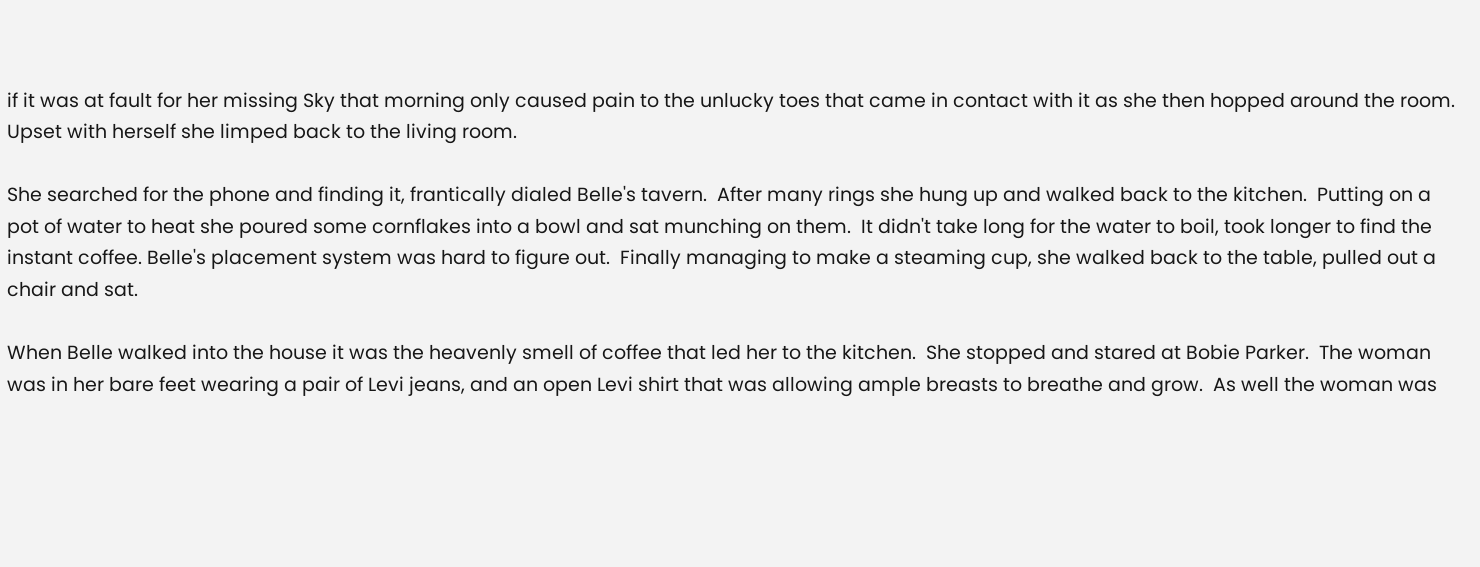if it was at fault for her missing Sky that morning only caused pain to the unlucky toes that came in contact with it as she then hopped around the room.  Upset with herself she limped back to the living room.

She searched for the phone and finding it, frantically dialed Belle's tavern.  After many rings she hung up and walked back to the kitchen.  Putting on a pot of water to heat she poured some cornflakes into a bowl and sat munching on them.  It didn't take long for the water to boil, took longer to find the instant coffee. Belle's placement system was hard to figure out.  Finally managing to make a steaming cup, she walked back to the table, pulled out a chair and sat.

When Belle walked into the house it was the heavenly smell of coffee that led her to the kitchen.  She stopped and stared at Bobie Parker.  The woman was in her bare feet wearing a pair of Levi jeans, and an open Levi shirt that was allowing ample breasts to breathe and grow.  As well the woman was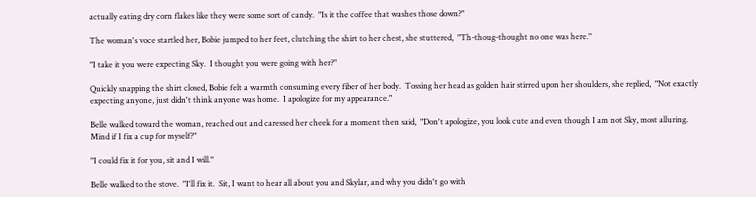actually eating dry corn flakes like they were some sort of candy.  "Is it the coffee that washes those down?"

The woman's voce startled her, Bobie jumped to her feet, clutching the shirt to her chest, she stuttered,  "Th-thoug-thought no one was here."

"I take it you were expecting Sky.  I thought you were going with her?"

Quickly snapping the shirt closed, Bobie felt a warmth consuming every fiber of her body.  Tossing her head as golden hair stirred upon her shoulders, she replied,  "Not exactly expecting anyone, just didn't think anyone was home.  I apologize for my appearance."

Belle walked toward the woman, reached out and caressed her cheek for a moment then said,  "Don't apologize, you look cute and even though I am not Sky, most alluring.  Mind if I fix a cup for myself?"

"I could fix it for you, sit and I will."

Belle walked to the stove.  "I'll fix it.  Sit, I want to hear all about you and Skylar, and why you didn't go with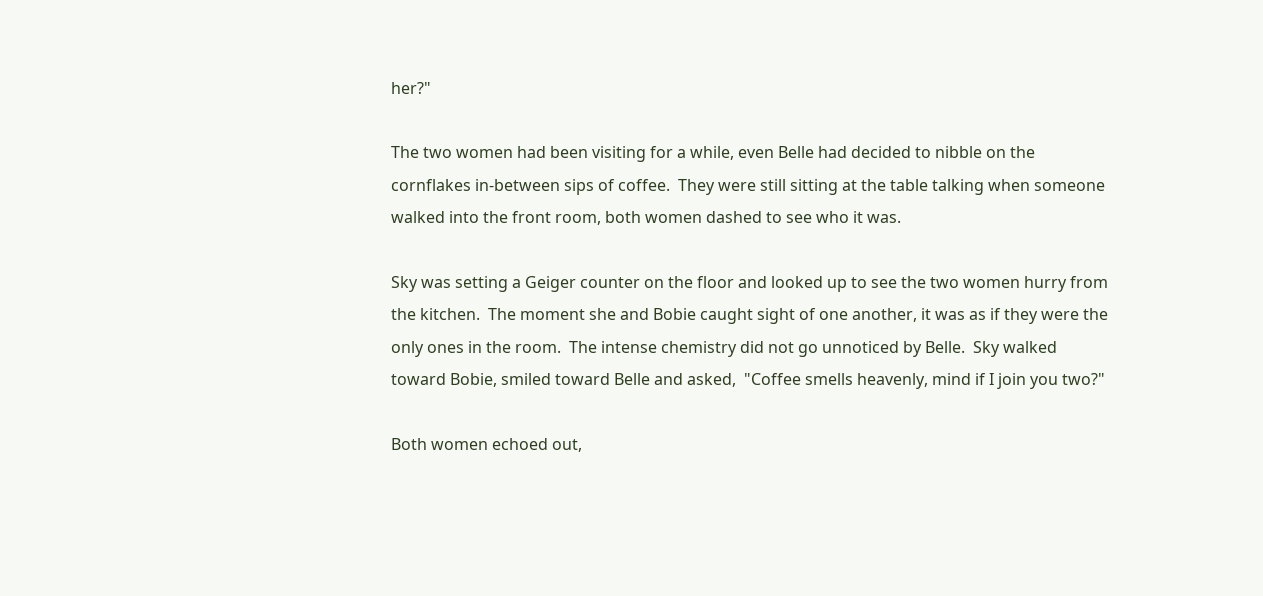her?"

The two women had been visiting for a while, even Belle had decided to nibble on the cornflakes in-between sips of coffee.  They were still sitting at the table talking when someone walked into the front room, both women dashed to see who it was.

Sky was setting a Geiger counter on the floor and looked up to see the two women hurry from the kitchen.  The moment she and Bobie caught sight of one another, it was as if they were the only ones in the room.  The intense chemistry did not go unnoticed by Belle.  Sky walked toward Bobie, smiled toward Belle and asked,  "Coffee smells heavenly, mind if I join you two?"

Both women echoed out,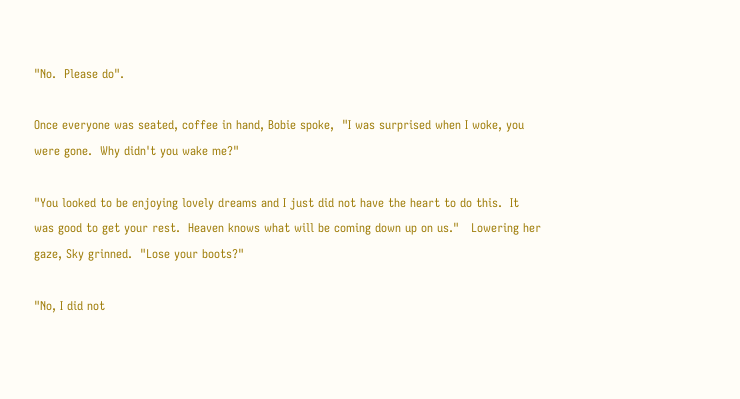"No.  Please do".

Once everyone was seated, coffee in hand, Bobie spoke,  "I was surprised when I woke, you were gone.  Why didn't you wake me?"

"You looked to be enjoying lovely dreams and I just did not have the heart to do this.  It was good to get your rest.  Heaven knows what will be coming down up on us."   Lowering her gaze, Sky grinned.  "Lose your boots?"

"No, I did not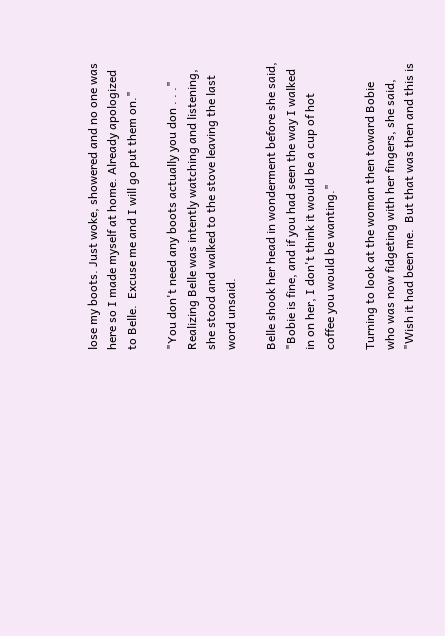lose my boots. Just woke, showered and no one was here so I made myself at home. Already apologized to Belle.  Excuse me and I will go put them on."

"You don't need any boots actually you don . . ."  Realizing Belle was intently watching and listening, she stood and walked to the stove leaving the last word unsaid.

Belle shook her head in wonderment before she said,  "Bobie is fine, and if you had seen the way I walked in on her, I don't think it would be a cup of hot coffee you would be wanting."

Turning to look at the woman then toward Bobie who was now fidgeting with her fingers, she said,  "Wish it had been me.  But that was then and this is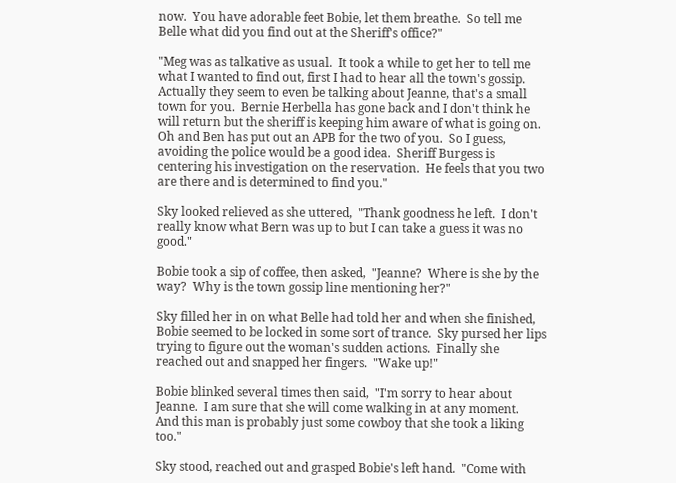now.  You have adorable feet Bobie, let them breathe.  So tell me Belle what did you find out at the Sheriff's office?"

"Meg was as talkative as usual.  It took a while to get her to tell me what I wanted to find out, first I had to hear all the town's gossip.  Actually they seem to even be talking about Jeanne, that's a small town for you.  Bernie Herbella has gone back and I don't think he will return but the sheriff is keeping him aware of what is going on.  Oh and Ben has put out an APB for the two of you.  So I guess, avoiding the police would be a good idea.  Sheriff Burgess is centering his investigation on the reservation.  He feels that you two are there and is determined to find you."

Sky looked relieved as she uttered,  "Thank goodness he left.  I don't really know what Bern was up to but I can take a guess it was no good."

Bobie took a sip of coffee, then asked,  "Jeanne?  Where is she by the way?  Why is the town gossip line mentioning her?"

Sky filled her in on what Belle had told her and when she finished, Bobie seemed to be locked in some sort of trance.  Sky pursed her lips trying to figure out the woman's sudden actions.  Finally she reached out and snapped her fingers.  "Wake up!"

Bobie blinked several times then said,  "I'm sorry to hear about Jeanne.  I am sure that she will come walking in at any moment.  And this man is probably just some cowboy that she took a liking too."

Sky stood, reached out and grasped Bobie's left hand.  "Come with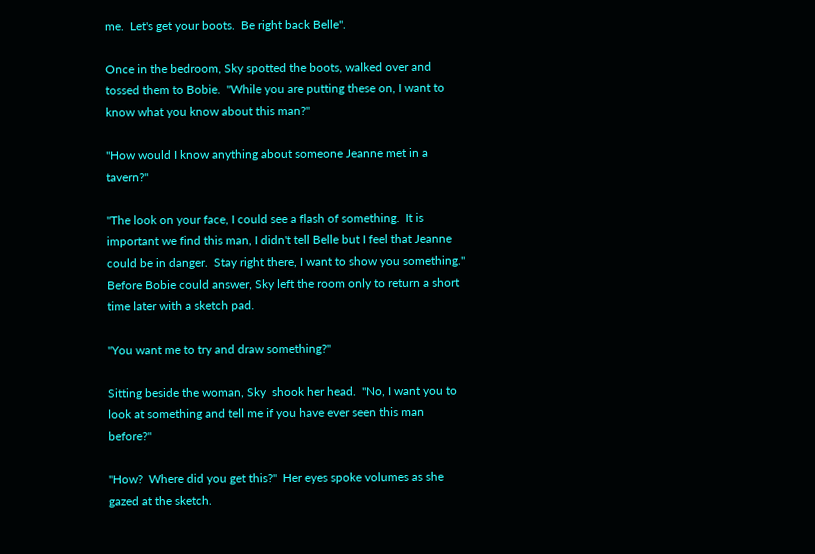me.  Let's get your boots.  Be right back Belle".

Once in the bedroom, Sky spotted the boots, walked over and tossed them to Bobie.  "While you are putting these on, I want to know what you know about this man?"

"How would I know anything about someone Jeanne met in a tavern?"

"The look on your face, I could see a flash of something.  It is important we find this man, I didn't tell Belle but I feel that Jeanne could be in danger.  Stay right there, I want to show you something."  Before Bobie could answer, Sky left the room only to return a short time later with a sketch pad.

"You want me to try and draw something?"

Sitting beside the woman, Sky  shook her head.  "No, I want you to look at something and tell me if you have ever seen this man before?"

"How?  Where did you get this?"  Her eyes spoke volumes as she gazed at the sketch.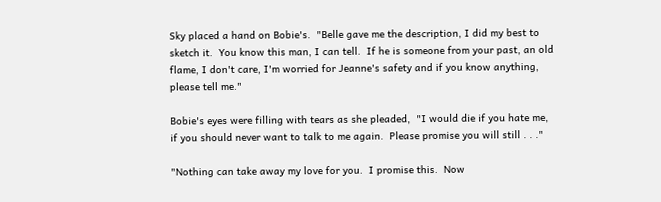Sky placed a hand on Bobie's.  "Belle gave me the description, I did my best to sketch it.  You know this man, I can tell.  If he is someone from your past, an old flame, I don't care, I'm worried for Jeanne's safety and if you know anything, please tell me."

Bobie's eyes were filling with tears as she pleaded,  "I would die if you hate me, if you should never want to talk to me again.  Please promise you will still . . ."

"Nothing can take away my love for you.  I promise this.  Now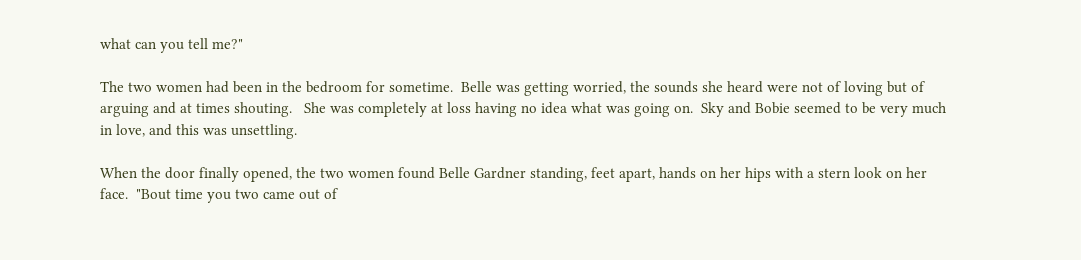what can you tell me?"

The two women had been in the bedroom for sometime.  Belle was getting worried, the sounds she heard were not of loving but of arguing and at times shouting.   She was completely at loss having no idea what was going on.  Sky and Bobie seemed to be very much in love, and this was unsettling.

When the door finally opened, the two women found Belle Gardner standing, feet apart, hands on her hips with a stern look on her face.  "Bout time you two came out of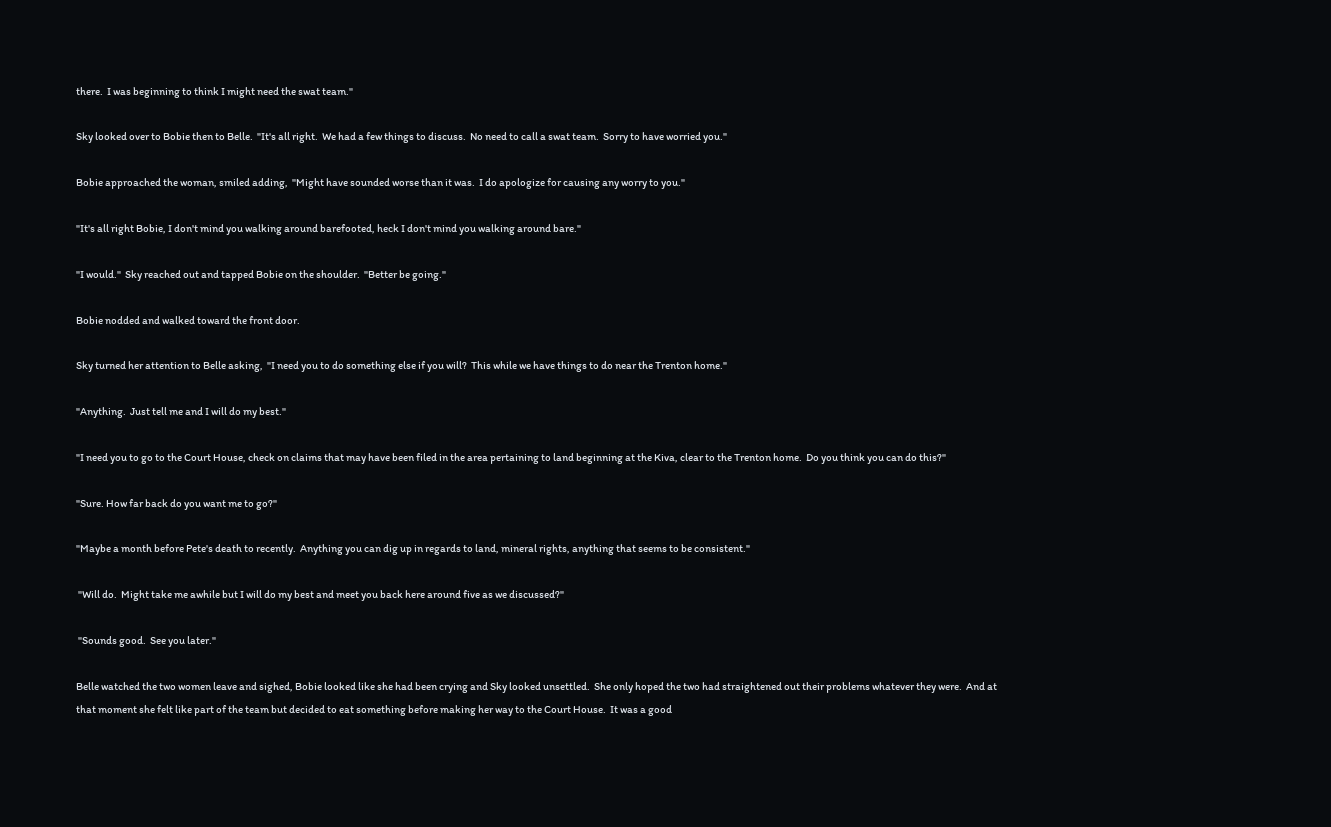there.  I was beginning to think I might need the swat team."

Sky looked over to Bobie then to Belle.  "It's all right.  We had a few things to discuss.  No need to call a swat team.  Sorry to have worried you."

Bobie approached the woman, smiled adding,  "Might have sounded worse than it was.  I do apologize for causing any worry to you."

"It's all right Bobie, I don't mind you walking around barefooted, heck I don't mind you walking around bare."

"I would."  Sky reached out and tapped Bobie on the shoulder.  "Better be going."

Bobie nodded and walked toward the front door.

Sky turned her attention to Belle asking,  "I need you to do something else if you will?  This while we have things to do near the Trenton home."

"Anything.  Just tell me and I will do my best."

"I need you to go to the Court House, check on claims that may have been filed in the area pertaining to land beginning at the Kiva, clear to the Trenton home.  Do you think you can do this?"

"Sure. How far back do you want me to go?"

"Maybe a month before Pete's death to recently.  Anything you can dig up in regards to land, mineral rights, anything that seems to be consistent."

 "Will do.  Might take me awhile but I will do my best and meet you back here around five as we discussed?"

 "Sounds good.  See you later."

Belle watched the two women leave and sighed, Bobie looked like she had been crying and Sky looked unsettled.  She only hoped the two had straightened out their problems whatever they were.  And at that moment she felt like part of the team but decided to eat something before making her way to the Court House.  It was a good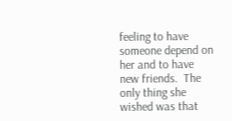feeling to have someone depend on her and to have new friends.  The only thing she wished was that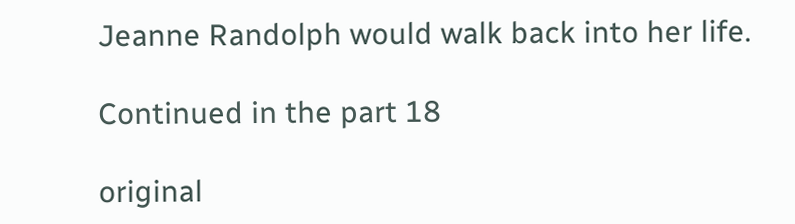Jeanne Randolph would walk back into her life.

Continued in the part 18

original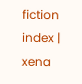fiction index | xena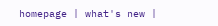homepage | what's new |